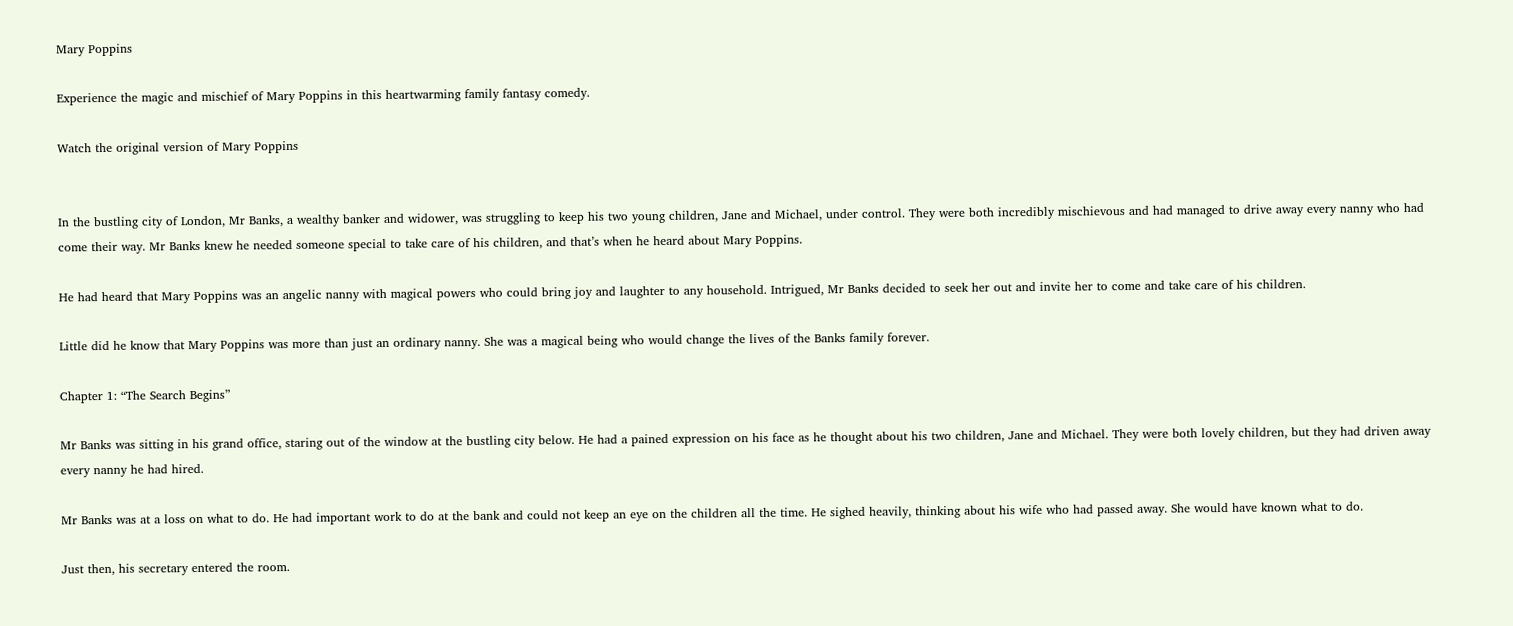Mary Poppins

Experience the magic and mischief of Mary Poppins in this heartwarming family fantasy comedy.

Watch the original version of Mary Poppins


In the bustling city of London, Mr Banks, a wealthy banker and widower, was struggling to keep his two young children, Jane and Michael, under control. They were both incredibly mischievous and had managed to drive away every nanny who had come their way. Mr Banks knew he needed someone special to take care of his children, and that’s when he heard about Mary Poppins.

He had heard that Mary Poppins was an angelic nanny with magical powers who could bring joy and laughter to any household. Intrigued, Mr Banks decided to seek her out and invite her to come and take care of his children.

Little did he know that Mary Poppins was more than just an ordinary nanny. She was a magical being who would change the lives of the Banks family forever.

Chapter 1: “The Search Begins”

Mr Banks was sitting in his grand office, staring out of the window at the bustling city below. He had a pained expression on his face as he thought about his two children, Jane and Michael. They were both lovely children, but they had driven away every nanny he had hired.

Mr Banks was at a loss on what to do. He had important work to do at the bank and could not keep an eye on the children all the time. He sighed heavily, thinking about his wife who had passed away. She would have known what to do.

Just then, his secretary entered the room.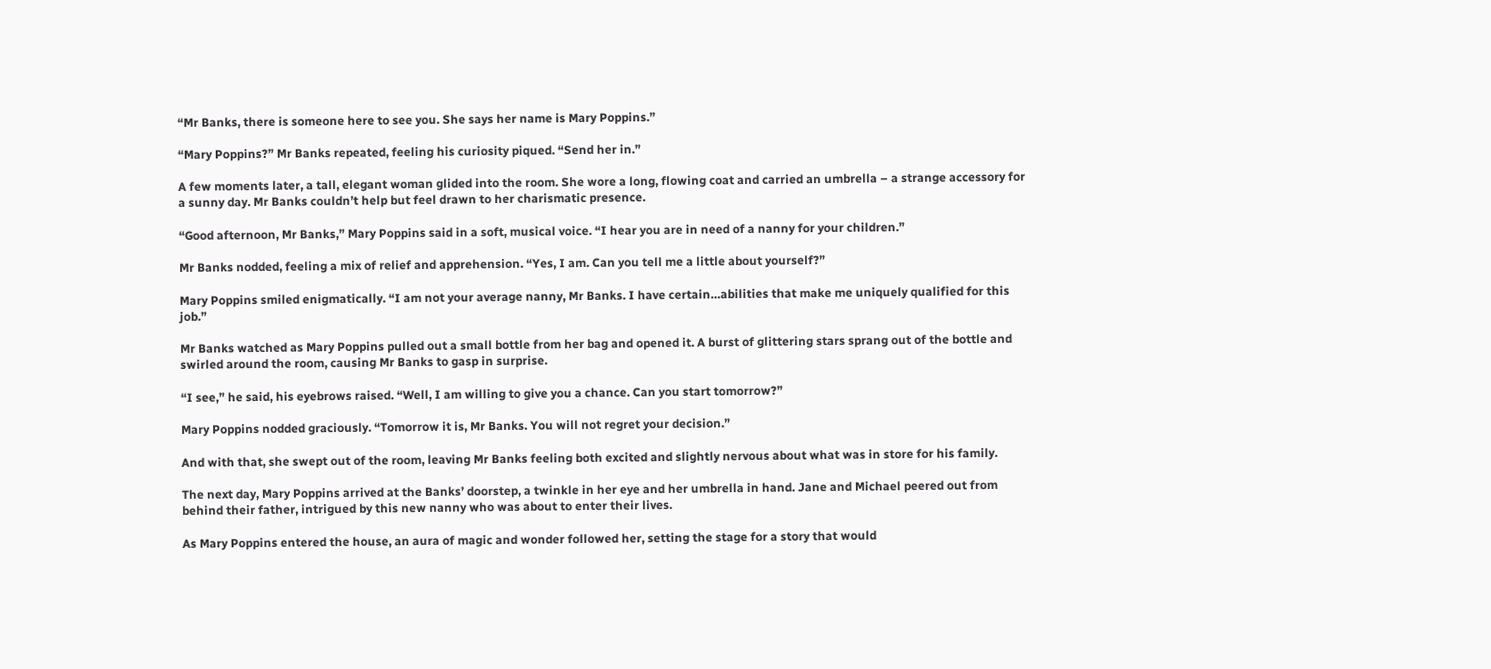“Mr Banks, there is someone here to see you. She says her name is Mary Poppins.”

“Mary Poppins?” Mr Banks repeated, feeling his curiosity piqued. “Send her in.”

A few moments later, a tall, elegant woman glided into the room. She wore a long, flowing coat and carried an umbrella – a strange accessory for a sunny day. Mr Banks couldn’t help but feel drawn to her charismatic presence.

“Good afternoon, Mr Banks,” Mary Poppins said in a soft, musical voice. “I hear you are in need of a nanny for your children.”

Mr Banks nodded, feeling a mix of relief and apprehension. “Yes, I am. Can you tell me a little about yourself?”

Mary Poppins smiled enigmatically. “I am not your average nanny, Mr Banks. I have certain…abilities that make me uniquely qualified for this job.”

Mr Banks watched as Mary Poppins pulled out a small bottle from her bag and opened it. A burst of glittering stars sprang out of the bottle and swirled around the room, causing Mr Banks to gasp in surprise.

“I see,” he said, his eyebrows raised. “Well, I am willing to give you a chance. Can you start tomorrow?”

Mary Poppins nodded graciously. “Tomorrow it is, Mr Banks. You will not regret your decision.”

And with that, she swept out of the room, leaving Mr Banks feeling both excited and slightly nervous about what was in store for his family.

The next day, Mary Poppins arrived at the Banks’ doorstep, a twinkle in her eye and her umbrella in hand. Jane and Michael peered out from behind their father, intrigued by this new nanny who was about to enter their lives.

As Mary Poppins entered the house, an aura of magic and wonder followed her, setting the stage for a story that would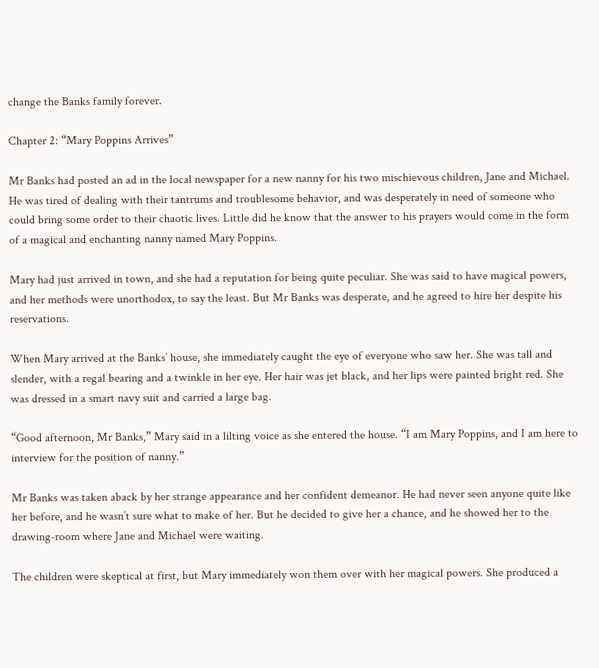change the Banks family forever.

Chapter 2: “Mary Poppins Arrives”

Mr Banks had posted an ad in the local newspaper for a new nanny for his two mischievous children, Jane and Michael. He was tired of dealing with their tantrums and troublesome behavior, and was desperately in need of someone who could bring some order to their chaotic lives. Little did he know that the answer to his prayers would come in the form of a magical and enchanting nanny named Mary Poppins.

Mary had just arrived in town, and she had a reputation for being quite peculiar. She was said to have magical powers, and her methods were unorthodox, to say the least. But Mr Banks was desperate, and he agreed to hire her despite his reservations.

When Mary arrived at the Banks’ house, she immediately caught the eye of everyone who saw her. She was tall and slender, with a regal bearing and a twinkle in her eye. Her hair was jet black, and her lips were painted bright red. She was dressed in a smart navy suit and carried a large bag.

“Good afternoon, Mr Banks,” Mary said in a lilting voice as she entered the house. “I am Mary Poppins, and I am here to interview for the position of nanny.”

Mr Banks was taken aback by her strange appearance and her confident demeanor. He had never seen anyone quite like her before, and he wasn’t sure what to make of her. But he decided to give her a chance, and he showed her to the drawing-room where Jane and Michael were waiting.

The children were skeptical at first, but Mary immediately won them over with her magical powers. She produced a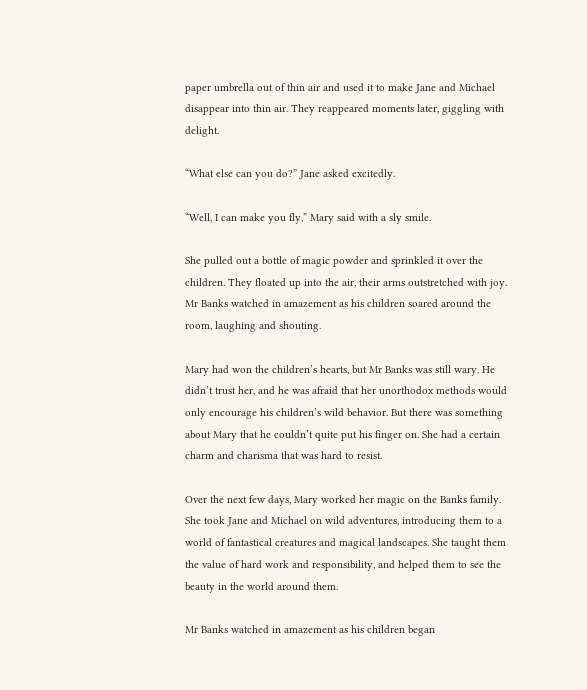paper umbrella out of thin air and used it to make Jane and Michael disappear into thin air. They reappeared moments later, giggling with delight.

“What else can you do?” Jane asked excitedly.

“Well, I can make you fly,” Mary said with a sly smile.

She pulled out a bottle of magic powder and sprinkled it over the children. They floated up into the air, their arms outstretched with joy. Mr Banks watched in amazement as his children soared around the room, laughing and shouting.

Mary had won the children’s hearts, but Mr Banks was still wary. He didn’t trust her, and he was afraid that her unorthodox methods would only encourage his children’s wild behavior. But there was something about Mary that he couldn’t quite put his finger on. She had a certain charm and charisma that was hard to resist.

Over the next few days, Mary worked her magic on the Banks family. She took Jane and Michael on wild adventures, introducing them to a world of fantastical creatures and magical landscapes. She taught them the value of hard work and responsibility, and helped them to see the beauty in the world around them.

Mr Banks watched in amazement as his children began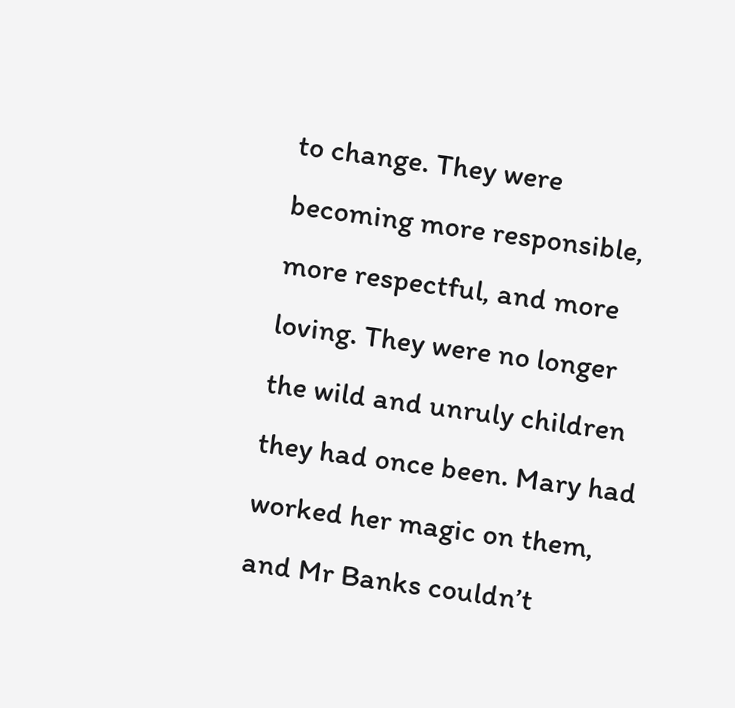to change. They were becoming more responsible, more respectful, and more loving. They were no longer the wild and unruly children they had once been. Mary had worked her magic on them, and Mr Banks couldn’t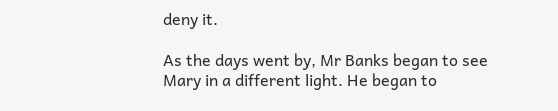deny it.

As the days went by, Mr Banks began to see Mary in a different light. He began to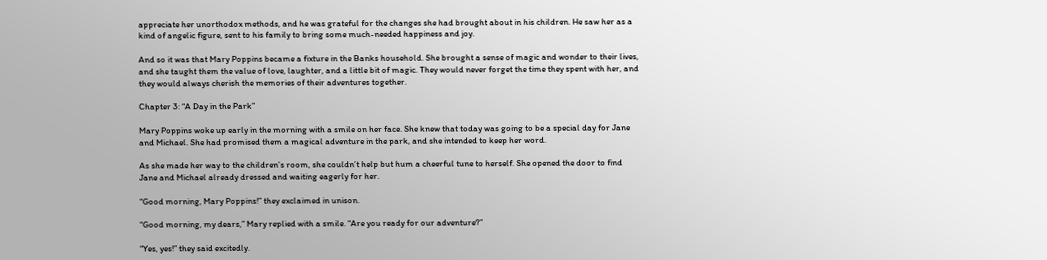appreciate her unorthodox methods, and he was grateful for the changes she had brought about in his children. He saw her as a kind of angelic figure, sent to his family to bring some much-needed happiness and joy.

And so it was that Mary Poppins became a fixture in the Banks household. She brought a sense of magic and wonder to their lives, and she taught them the value of love, laughter, and a little bit of magic. They would never forget the time they spent with her, and they would always cherish the memories of their adventures together.

Chapter 3: “A Day in the Park”

Mary Poppins woke up early in the morning with a smile on her face. She knew that today was going to be a special day for Jane and Michael. She had promised them a magical adventure in the park, and she intended to keep her word.

As she made her way to the children’s room, she couldn’t help but hum a cheerful tune to herself. She opened the door to find Jane and Michael already dressed and waiting eagerly for her.

“Good morning, Mary Poppins!” they exclaimed in unison.

“Good morning, my dears,” Mary replied with a smile. “Are you ready for our adventure?”

“Yes, yes!” they said excitedly.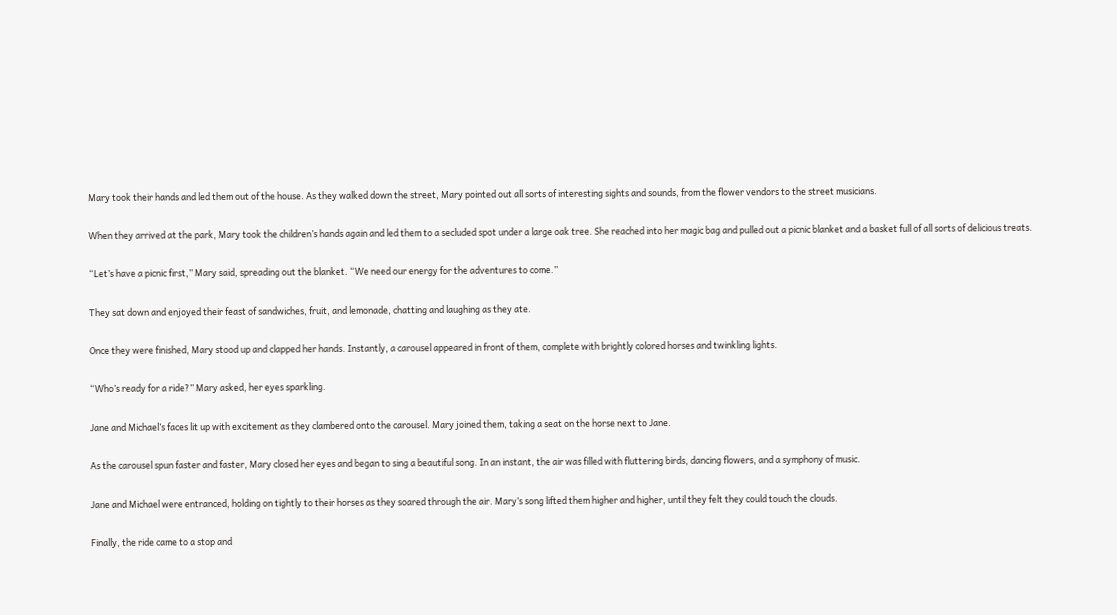Mary took their hands and led them out of the house. As they walked down the street, Mary pointed out all sorts of interesting sights and sounds, from the flower vendors to the street musicians.

When they arrived at the park, Mary took the children’s hands again and led them to a secluded spot under a large oak tree. She reached into her magic bag and pulled out a picnic blanket and a basket full of all sorts of delicious treats.

“Let’s have a picnic first,” Mary said, spreading out the blanket. “We need our energy for the adventures to come.”

They sat down and enjoyed their feast of sandwiches, fruit, and lemonade, chatting and laughing as they ate.

Once they were finished, Mary stood up and clapped her hands. Instantly, a carousel appeared in front of them, complete with brightly colored horses and twinkling lights.

“Who’s ready for a ride?” Mary asked, her eyes sparkling.

Jane and Michael’s faces lit up with excitement as they clambered onto the carousel. Mary joined them, taking a seat on the horse next to Jane.

As the carousel spun faster and faster, Mary closed her eyes and began to sing a beautiful song. In an instant, the air was filled with fluttering birds, dancing flowers, and a symphony of music.

Jane and Michael were entranced, holding on tightly to their horses as they soared through the air. Mary’s song lifted them higher and higher, until they felt they could touch the clouds.

Finally, the ride came to a stop and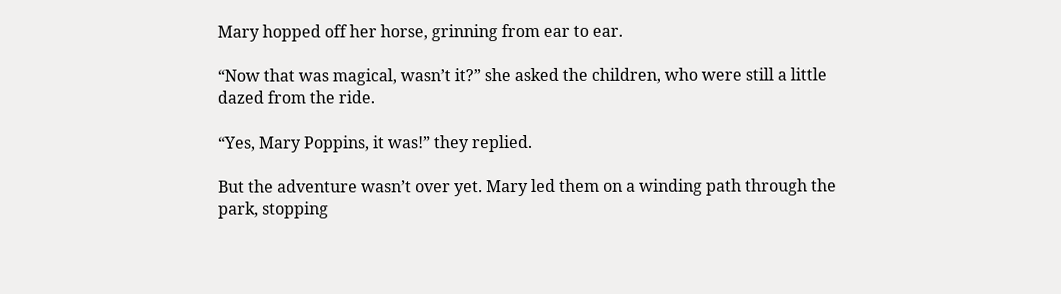Mary hopped off her horse, grinning from ear to ear.

“Now that was magical, wasn’t it?” she asked the children, who were still a little dazed from the ride.

“Yes, Mary Poppins, it was!” they replied.

But the adventure wasn’t over yet. Mary led them on a winding path through the park, stopping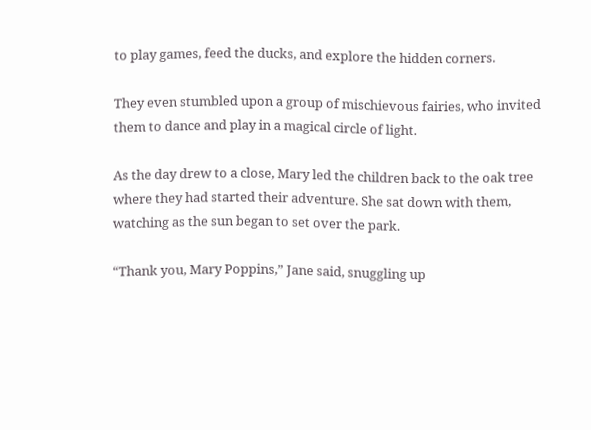to play games, feed the ducks, and explore the hidden corners.

They even stumbled upon a group of mischievous fairies, who invited them to dance and play in a magical circle of light.

As the day drew to a close, Mary led the children back to the oak tree where they had started their adventure. She sat down with them, watching as the sun began to set over the park.

“Thank you, Mary Poppins,” Jane said, snuggling up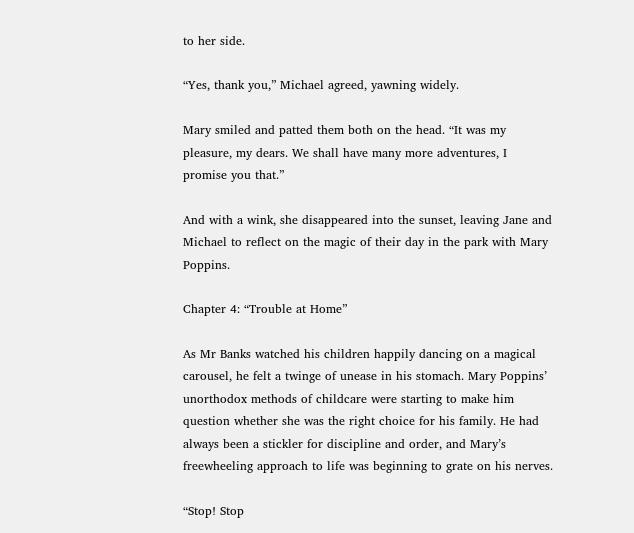to her side.

“Yes, thank you,” Michael agreed, yawning widely.

Mary smiled and patted them both on the head. “It was my pleasure, my dears. We shall have many more adventures, I promise you that.”

And with a wink, she disappeared into the sunset, leaving Jane and Michael to reflect on the magic of their day in the park with Mary Poppins.

Chapter 4: “Trouble at Home”

As Mr Banks watched his children happily dancing on a magical carousel, he felt a twinge of unease in his stomach. Mary Poppins’ unorthodox methods of childcare were starting to make him question whether she was the right choice for his family. He had always been a stickler for discipline and order, and Mary’s freewheeling approach to life was beginning to grate on his nerves.

“Stop! Stop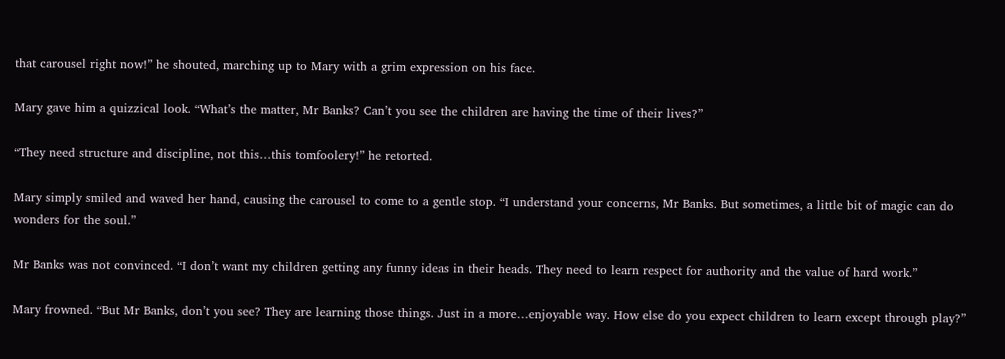that carousel right now!” he shouted, marching up to Mary with a grim expression on his face.

Mary gave him a quizzical look. “What’s the matter, Mr Banks? Can’t you see the children are having the time of their lives?”

“They need structure and discipline, not this…this tomfoolery!” he retorted.

Mary simply smiled and waved her hand, causing the carousel to come to a gentle stop. “I understand your concerns, Mr Banks. But sometimes, a little bit of magic can do wonders for the soul.”

Mr Banks was not convinced. “I don’t want my children getting any funny ideas in their heads. They need to learn respect for authority and the value of hard work.”

Mary frowned. “But Mr Banks, don’t you see? They are learning those things. Just in a more…enjoyable way. How else do you expect children to learn except through play?”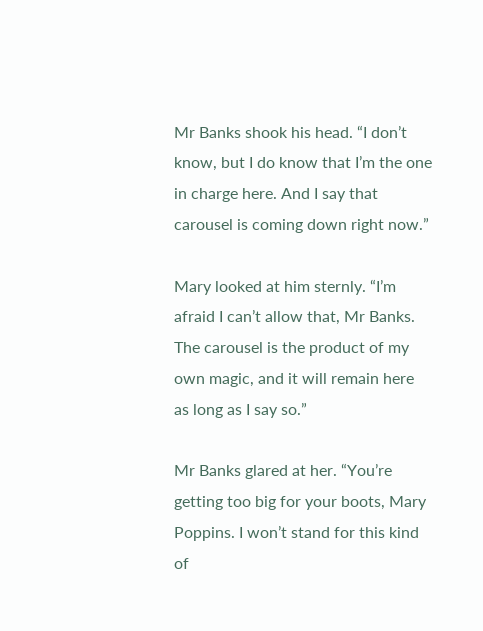Mr Banks shook his head. “I don’t know, but I do know that I’m the one in charge here. And I say that carousel is coming down right now.”

Mary looked at him sternly. “I’m afraid I can’t allow that, Mr Banks. The carousel is the product of my own magic, and it will remain here as long as I say so.”

Mr Banks glared at her. “You’re getting too big for your boots, Mary Poppins. I won’t stand for this kind of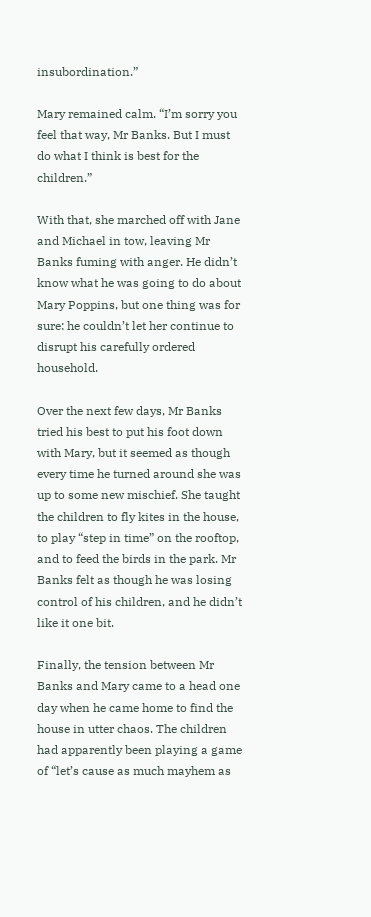insubordination.”

Mary remained calm. “I’m sorry you feel that way, Mr Banks. But I must do what I think is best for the children.”

With that, she marched off with Jane and Michael in tow, leaving Mr Banks fuming with anger. He didn’t know what he was going to do about Mary Poppins, but one thing was for sure: he couldn’t let her continue to disrupt his carefully ordered household.

Over the next few days, Mr Banks tried his best to put his foot down with Mary, but it seemed as though every time he turned around she was up to some new mischief. She taught the children to fly kites in the house, to play “step in time” on the rooftop, and to feed the birds in the park. Mr Banks felt as though he was losing control of his children, and he didn’t like it one bit.

Finally, the tension between Mr Banks and Mary came to a head one day when he came home to find the house in utter chaos. The children had apparently been playing a game of “let’s cause as much mayhem as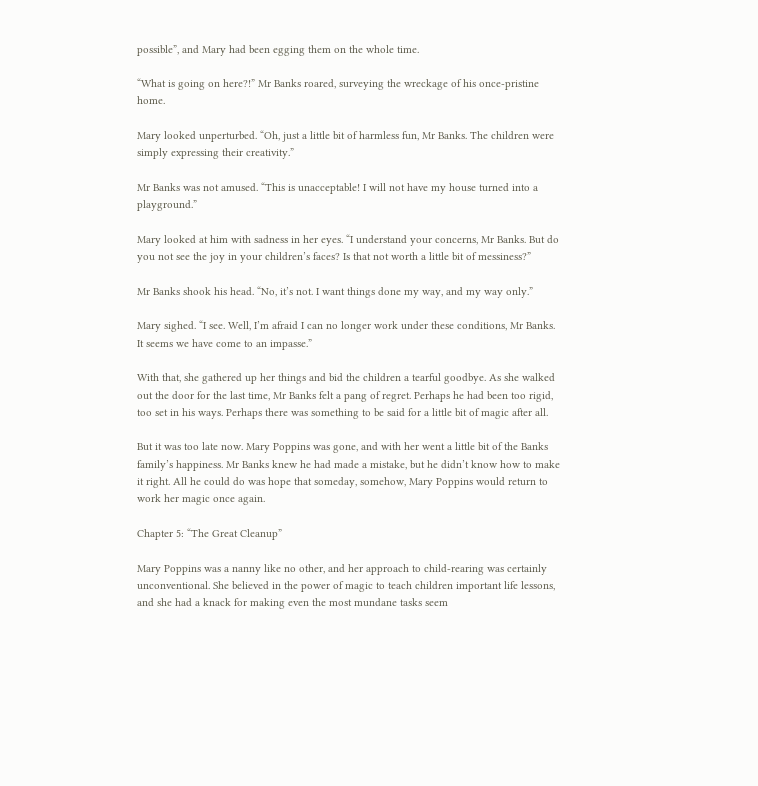possible”, and Mary had been egging them on the whole time.

“What is going on here?!” Mr Banks roared, surveying the wreckage of his once-pristine home.

Mary looked unperturbed. “Oh, just a little bit of harmless fun, Mr Banks. The children were simply expressing their creativity.”

Mr Banks was not amused. “This is unacceptable! I will not have my house turned into a playground.”

Mary looked at him with sadness in her eyes. “I understand your concerns, Mr Banks. But do you not see the joy in your children’s faces? Is that not worth a little bit of messiness?”

Mr Banks shook his head. “No, it’s not. I want things done my way, and my way only.”

Mary sighed. “I see. Well, I’m afraid I can no longer work under these conditions, Mr Banks. It seems we have come to an impasse.”

With that, she gathered up her things and bid the children a tearful goodbye. As she walked out the door for the last time, Mr Banks felt a pang of regret. Perhaps he had been too rigid, too set in his ways. Perhaps there was something to be said for a little bit of magic after all.

But it was too late now. Mary Poppins was gone, and with her went a little bit of the Banks family’s happiness. Mr Banks knew he had made a mistake, but he didn’t know how to make it right. All he could do was hope that someday, somehow, Mary Poppins would return to work her magic once again.

Chapter 5: “The Great Cleanup”

Mary Poppins was a nanny like no other, and her approach to child-rearing was certainly unconventional. She believed in the power of magic to teach children important life lessons, and she had a knack for making even the most mundane tasks seem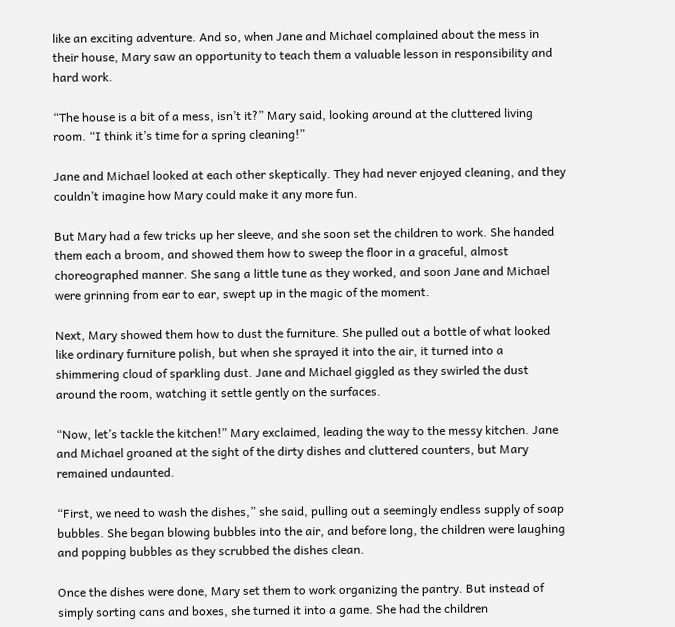like an exciting adventure. And so, when Jane and Michael complained about the mess in their house, Mary saw an opportunity to teach them a valuable lesson in responsibility and hard work.

“The house is a bit of a mess, isn’t it?” Mary said, looking around at the cluttered living room. “I think it’s time for a spring cleaning!”

Jane and Michael looked at each other skeptically. They had never enjoyed cleaning, and they couldn’t imagine how Mary could make it any more fun.

But Mary had a few tricks up her sleeve, and she soon set the children to work. She handed them each a broom, and showed them how to sweep the floor in a graceful, almost choreographed manner. She sang a little tune as they worked, and soon Jane and Michael were grinning from ear to ear, swept up in the magic of the moment.

Next, Mary showed them how to dust the furniture. She pulled out a bottle of what looked like ordinary furniture polish, but when she sprayed it into the air, it turned into a shimmering cloud of sparkling dust. Jane and Michael giggled as they swirled the dust around the room, watching it settle gently on the surfaces.

“Now, let’s tackle the kitchen!” Mary exclaimed, leading the way to the messy kitchen. Jane and Michael groaned at the sight of the dirty dishes and cluttered counters, but Mary remained undaunted.

“First, we need to wash the dishes,” she said, pulling out a seemingly endless supply of soap bubbles. She began blowing bubbles into the air, and before long, the children were laughing and popping bubbles as they scrubbed the dishes clean.

Once the dishes were done, Mary set them to work organizing the pantry. But instead of simply sorting cans and boxes, she turned it into a game. She had the children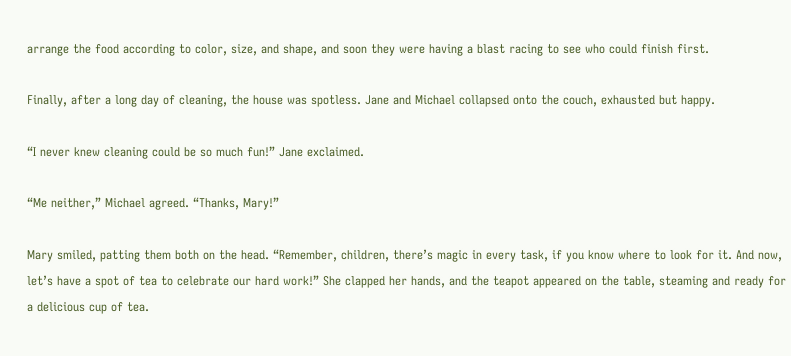arrange the food according to color, size, and shape, and soon they were having a blast racing to see who could finish first.

Finally, after a long day of cleaning, the house was spotless. Jane and Michael collapsed onto the couch, exhausted but happy.

“I never knew cleaning could be so much fun!” Jane exclaimed.

“Me neither,” Michael agreed. “Thanks, Mary!”

Mary smiled, patting them both on the head. “Remember, children, there’s magic in every task, if you know where to look for it. And now, let’s have a spot of tea to celebrate our hard work!” She clapped her hands, and the teapot appeared on the table, steaming and ready for a delicious cup of tea.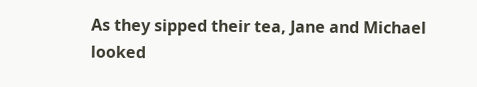As they sipped their tea, Jane and Michael looked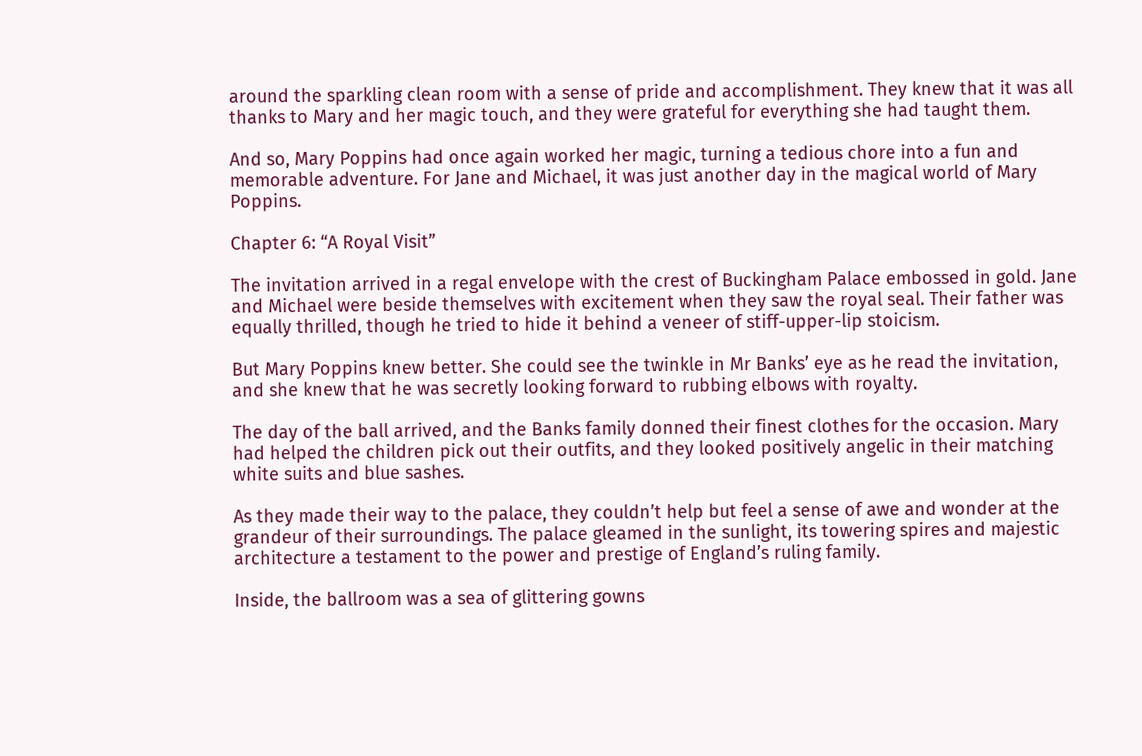around the sparkling clean room with a sense of pride and accomplishment. They knew that it was all thanks to Mary and her magic touch, and they were grateful for everything she had taught them.

And so, Mary Poppins had once again worked her magic, turning a tedious chore into a fun and memorable adventure. For Jane and Michael, it was just another day in the magical world of Mary Poppins.

Chapter 6: “A Royal Visit”

The invitation arrived in a regal envelope with the crest of Buckingham Palace embossed in gold. Jane and Michael were beside themselves with excitement when they saw the royal seal. Their father was equally thrilled, though he tried to hide it behind a veneer of stiff-upper-lip stoicism.

But Mary Poppins knew better. She could see the twinkle in Mr Banks’ eye as he read the invitation, and she knew that he was secretly looking forward to rubbing elbows with royalty.

The day of the ball arrived, and the Banks family donned their finest clothes for the occasion. Mary had helped the children pick out their outfits, and they looked positively angelic in their matching white suits and blue sashes.

As they made their way to the palace, they couldn’t help but feel a sense of awe and wonder at the grandeur of their surroundings. The palace gleamed in the sunlight, its towering spires and majestic architecture a testament to the power and prestige of England’s ruling family.

Inside, the ballroom was a sea of glittering gowns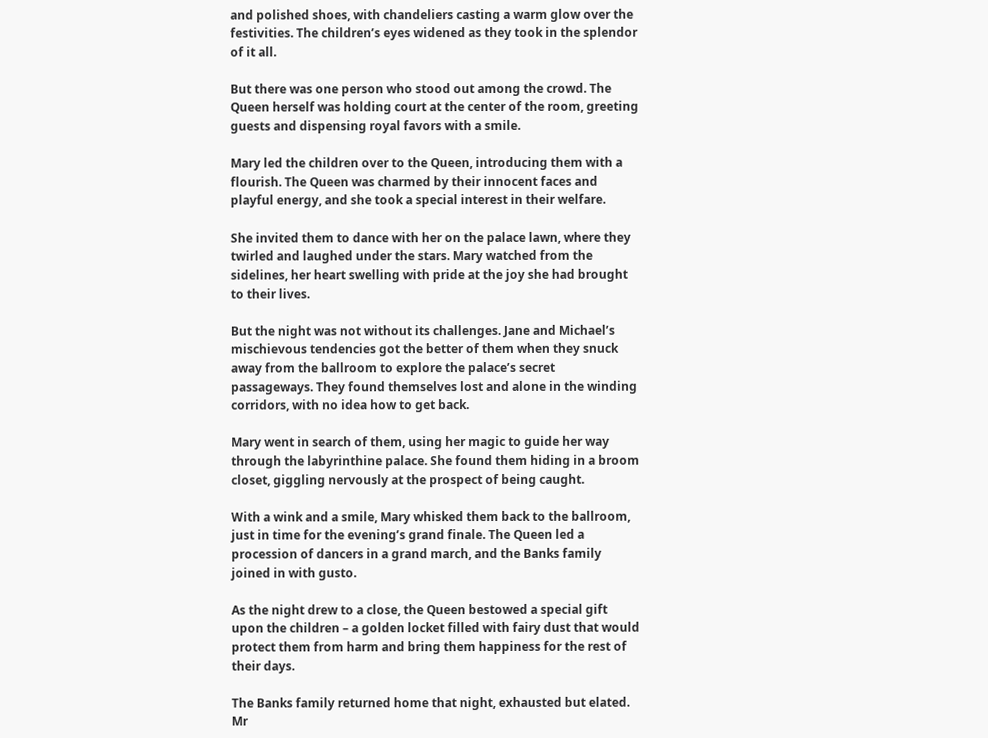and polished shoes, with chandeliers casting a warm glow over the festivities. The children’s eyes widened as they took in the splendor of it all.

But there was one person who stood out among the crowd. The Queen herself was holding court at the center of the room, greeting guests and dispensing royal favors with a smile.

Mary led the children over to the Queen, introducing them with a flourish. The Queen was charmed by their innocent faces and playful energy, and she took a special interest in their welfare.

She invited them to dance with her on the palace lawn, where they twirled and laughed under the stars. Mary watched from the sidelines, her heart swelling with pride at the joy she had brought to their lives.

But the night was not without its challenges. Jane and Michael’s mischievous tendencies got the better of them when they snuck away from the ballroom to explore the palace’s secret passageways. They found themselves lost and alone in the winding corridors, with no idea how to get back.

Mary went in search of them, using her magic to guide her way through the labyrinthine palace. She found them hiding in a broom closet, giggling nervously at the prospect of being caught.

With a wink and a smile, Mary whisked them back to the ballroom, just in time for the evening’s grand finale. The Queen led a procession of dancers in a grand march, and the Banks family joined in with gusto.

As the night drew to a close, the Queen bestowed a special gift upon the children – a golden locket filled with fairy dust that would protect them from harm and bring them happiness for the rest of their days.

The Banks family returned home that night, exhausted but elated. Mr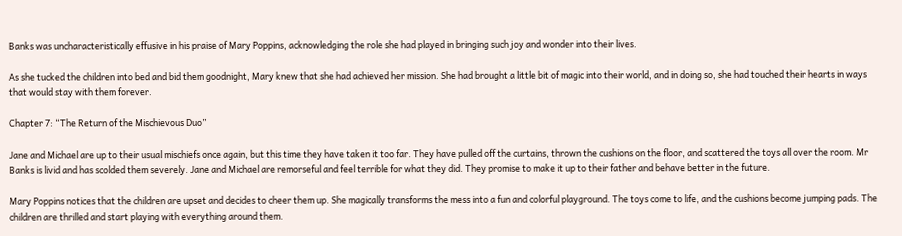Banks was uncharacteristically effusive in his praise of Mary Poppins, acknowledging the role she had played in bringing such joy and wonder into their lives.

As she tucked the children into bed and bid them goodnight, Mary knew that she had achieved her mission. She had brought a little bit of magic into their world, and in doing so, she had touched their hearts in ways that would stay with them forever.

Chapter 7: “The Return of the Mischievous Duo”

Jane and Michael are up to their usual mischiefs once again, but this time they have taken it too far. They have pulled off the curtains, thrown the cushions on the floor, and scattered the toys all over the room. Mr Banks is livid and has scolded them severely. Jane and Michael are remorseful and feel terrible for what they did. They promise to make it up to their father and behave better in the future.

Mary Poppins notices that the children are upset and decides to cheer them up. She magically transforms the mess into a fun and colorful playground. The toys come to life, and the cushions become jumping pads. The children are thrilled and start playing with everything around them.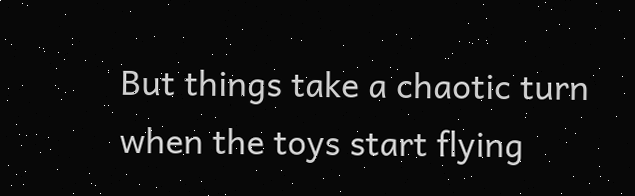But things take a chaotic turn when the toys start flying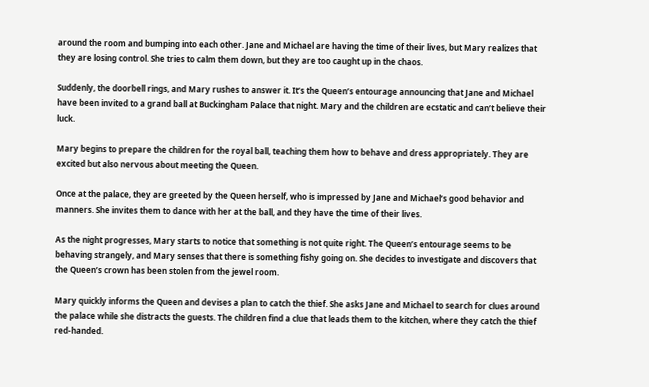around the room and bumping into each other. Jane and Michael are having the time of their lives, but Mary realizes that they are losing control. She tries to calm them down, but they are too caught up in the chaos.

Suddenly, the doorbell rings, and Mary rushes to answer it. It’s the Queen’s entourage announcing that Jane and Michael have been invited to a grand ball at Buckingham Palace that night. Mary and the children are ecstatic and can’t believe their luck.

Mary begins to prepare the children for the royal ball, teaching them how to behave and dress appropriately. They are excited but also nervous about meeting the Queen.

Once at the palace, they are greeted by the Queen herself, who is impressed by Jane and Michael’s good behavior and manners. She invites them to dance with her at the ball, and they have the time of their lives.

As the night progresses, Mary starts to notice that something is not quite right. The Queen’s entourage seems to be behaving strangely, and Mary senses that there is something fishy going on. She decides to investigate and discovers that the Queen’s crown has been stolen from the jewel room.

Mary quickly informs the Queen and devises a plan to catch the thief. She asks Jane and Michael to search for clues around the palace while she distracts the guests. The children find a clue that leads them to the kitchen, where they catch the thief red-handed.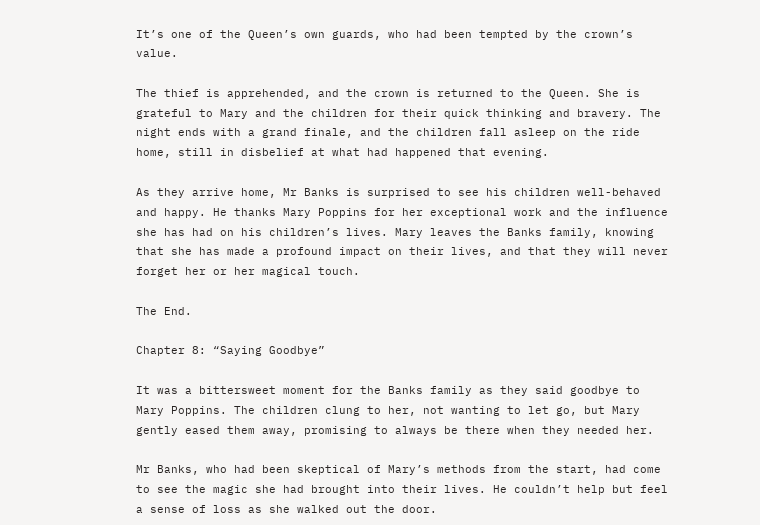It’s one of the Queen’s own guards, who had been tempted by the crown’s value.

The thief is apprehended, and the crown is returned to the Queen. She is grateful to Mary and the children for their quick thinking and bravery. The night ends with a grand finale, and the children fall asleep on the ride home, still in disbelief at what had happened that evening.

As they arrive home, Mr Banks is surprised to see his children well-behaved and happy. He thanks Mary Poppins for her exceptional work and the influence she has had on his children’s lives. Mary leaves the Banks family, knowing that she has made a profound impact on their lives, and that they will never forget her or her magical touch.

The End.

Chapter 8: “Saying Goodbye”

It was a bittersweet moment for the Banks family as they said goodbye to Mary Poppins. The children clung to her, not wanting to let go, but Mary gently eased them away, promising to always be there when they needed her.

Mr Banks, who had been skeptical of Mary’s methods from the start, had come to see the magic she had brought into their lives. He couldn’t help but feel a sense of loss as she walked out the door.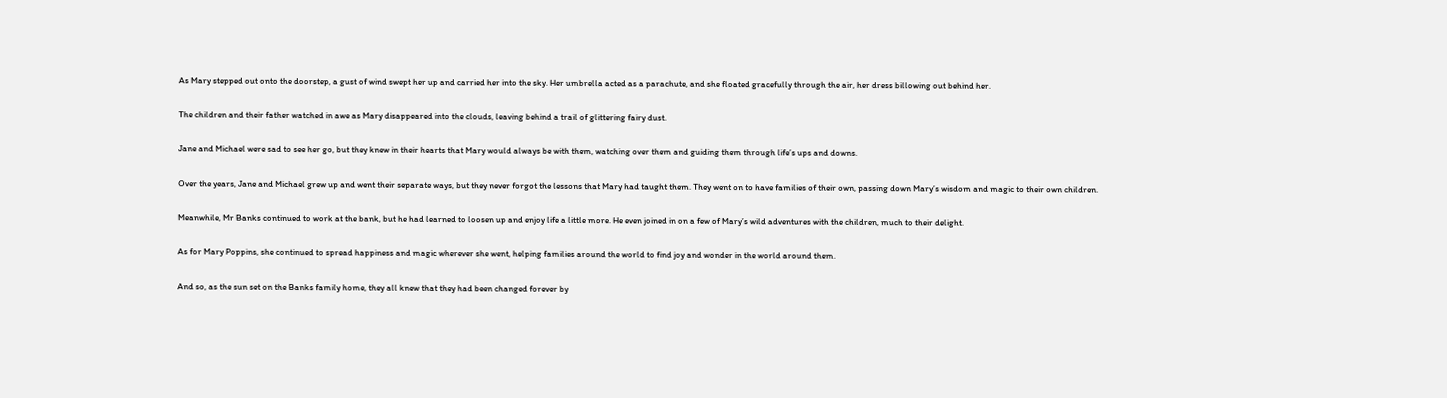As Mary stepped out onto the doorstep, a gust of wind swept her up and carried her into the sky. Her umbrella acted as a parachute, and she floated gracefully through the air, her dress billowing out behind her.

The children and their father watched in awe as Mary disappeared into the clouds, leaving behind a trail of glittering fairy dust.

Jane and Michael were sad to see her go, but they knew in their hearts that Mary would always be with them, watching over them and guiding them through life’s ups and downs.

Over the years, Jane and Michael grew up and went their separate ways, but they never forgot the lessons that Mary had taught them. They went on to have families of their own, passing down Mary’s wisdom and magic to their own children.

Meanwhile, Mr Banks continued to work at the bank, but he had learned to loosen up and enjoy life a little more. He even joined in on a few of Mary’s wild adventures with the children, much to their delight.

As for Mary Poppins, she continued to spread happiness and magic wherever she went, helping families around the world to find joy and wonder in the world around them.

And so, as the sun set on the Banks family home, they all knew that they had been changed forever by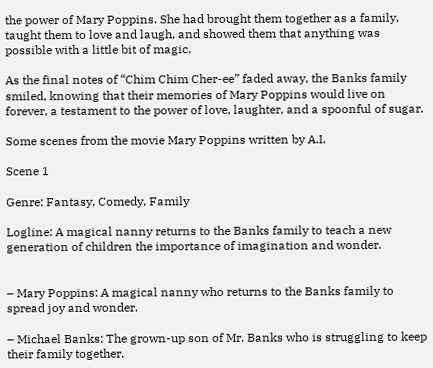the power of Mary Poppins. She had brought them together as a family, taught them to love and laugh, and showed them that anything was possible with a little bit of magic.

As the final notes of “Chim Chim Cher-ee” faded away, the Banks family smiled, knowing that their memories of Mary Poppins would live on forever, a testament to the power of love, laughter, and a spoonful of sugar.

Some scenes from the movie Mary Poppins written by A.I.

Scene 1

Genre: Fantasy, Comedy, Family

Logline: A magical nanny returns to the Banks family to teach a new generation of children the importance of imagination and wonder.


– Mary Poppins: A magical nanny who returns to the Banks family to spread joy and wonder.

– Michael Banks: The grown-up son of Mr. Banks who is struggling to keep their family together.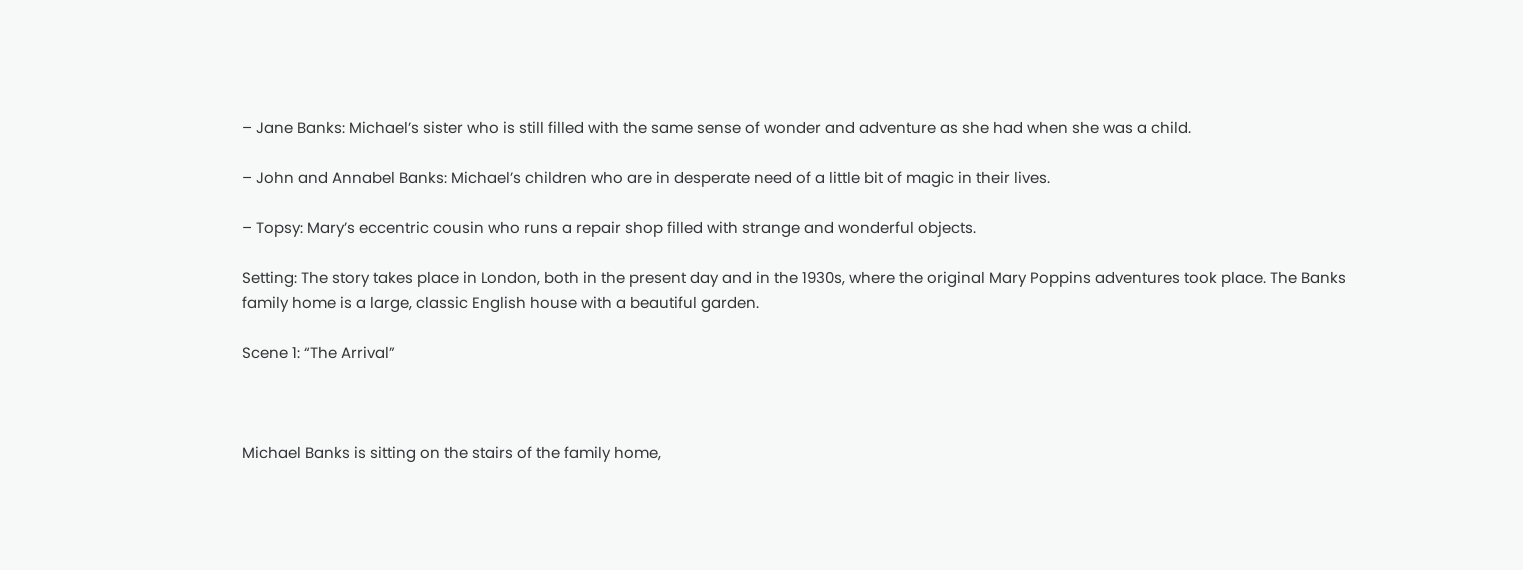– Jane Banks: Michael’s sister who is still filled with the same sense of wonder and adventure as she had when she was a child.

– John and Annabel Banks: Michael’s children who are in desperate need of a little bit of magic in their lives.

– Topsy: Mary’s eccentric cousin who runs a repair shop filled with strange and wonderful objects.

Setting: The story takes place in London, both in the present day and in the 1930s, where the original Mary Poppins adventures took place. The Banks family home is a large, classic English house with a beautiful garden.

Scene 1: “The Arrival”



Michael Banks is sitting on the stairs of the family home,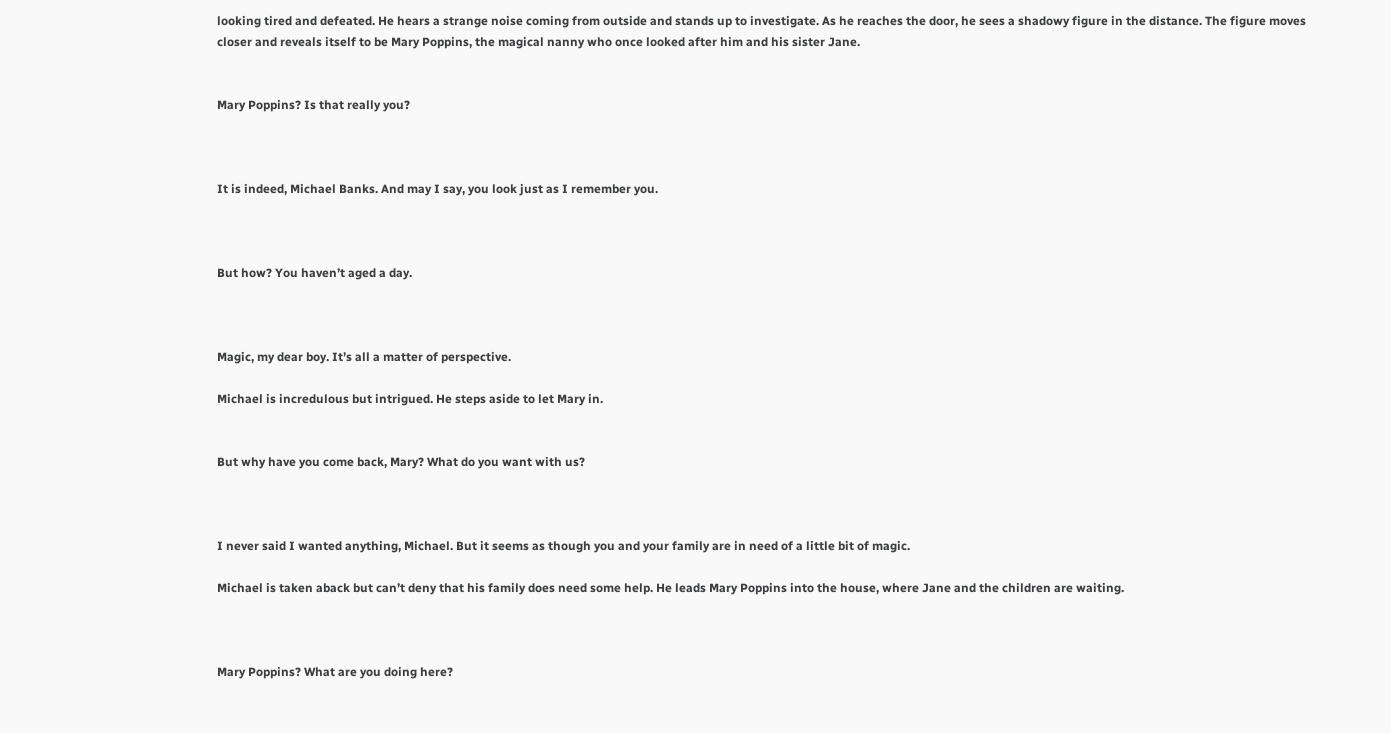looking tired and defeated. He hears a strange noise coming from outside and stands up to investigate. As he reaches the door, he sees a shadowy figure in the distance. The figure moves closer and reveals itself to be Mary Poppins, the magical nanny who once looked after him and his sister Jane.


Mary Poppins? Is that really you?



It is indeed, Michael Banks. And may I say, you look just as I remember you.



But how? You haven’t aged a day.



Magic, my dear boy. It’s all a matter of perspective.

Michael is incredulous but intrigued. He steps aside to let Mary in.


But why have you come back, Mary? What do you want with us?



I never said I wanted anything, Michael. But it seems as though you and your family are in need of a little bit of magic.

Michael is taken aback but can’t deny that his family does need some help. He leads Mary Poppins into the house, where Jane and the children are waiting.



Mary Poppins? What are you doing here?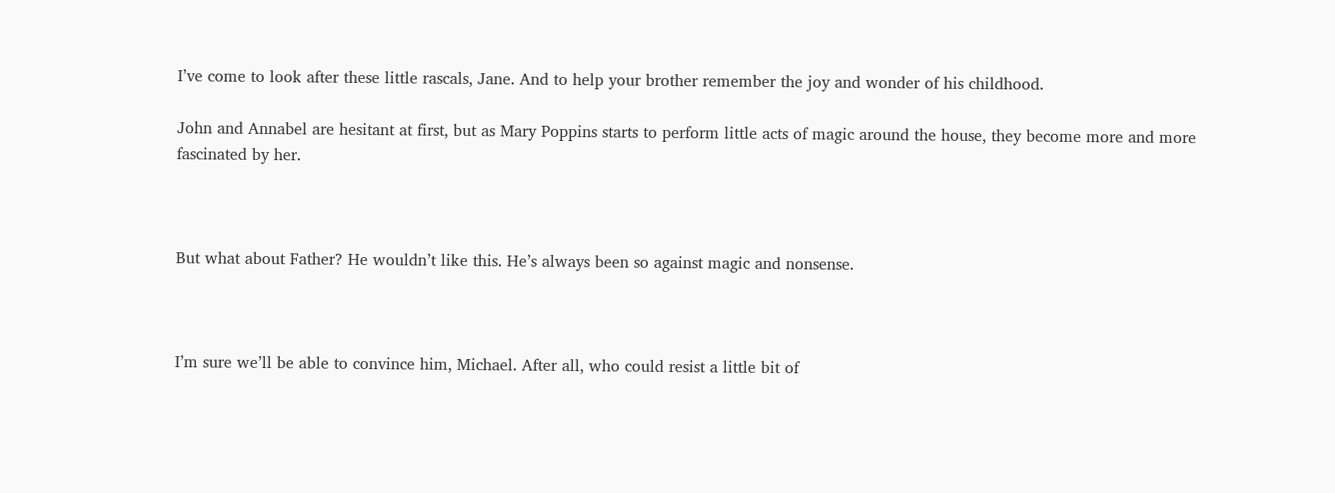I’ve come to look after these little rascals, Jane. And to help your brother remember the joy and wonder of his childhood.

John and Annabel are hesitant at first, but as Mary Poppins starts to perform little acts of magic around the house, they become more and more fascinated by her.



But what about Father? He wouldn’t like this. He’s always been so against magic and nonsense.



I’m sure we’ll be able to convince him, Michael. After all, who could resist a little bit of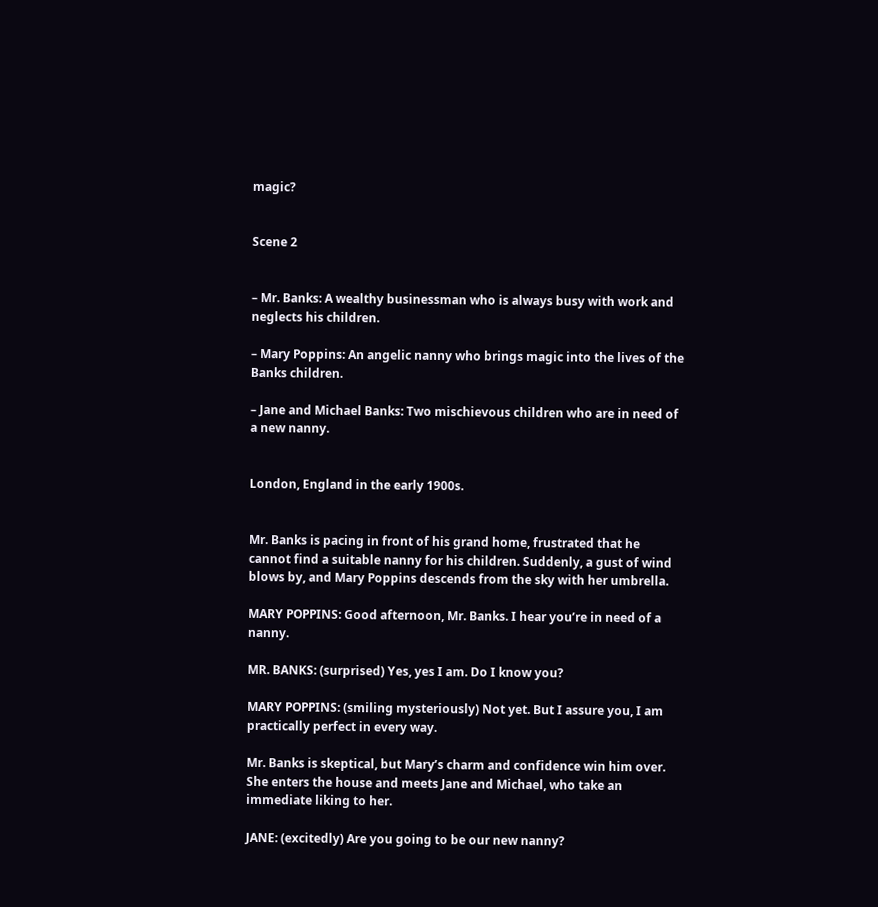magic?


Scene 2


– Mr. Banks: A wealthy businessman who is always busy with work and neglects his children.

– Mary Poppins: An angelic nanny who brings magic into the lives of the Banks children.

– Jane and Michael Banks: Two mischievous children who are in need of a new nanny.


London, England in the early 1900s.


Mr. Banks is pacing in front of his grand home, frustrated that he cannot find a suitable nanny for his children. Suddenly, a gust of wind blows by, and Mary Poppins descends from the sky with her umbrella.

MARY POPPINS: Good afternoon, Mr. Banks. I hear you’re in need of a nanny.

MR. BANKS: (surprised) Yes, yes I am. Do I know you?

MARY POPPINS: (smiling mysteriously) Not yet. But I assure you, I am practically perfect in every way.

Mr. Banks is skeptical, but Mary’s charm and confidence win him over. She enters the house and meets Jane and Michael, who take an immediate liking to her.

JANE: (excitedly) Are you going to be our new nanny?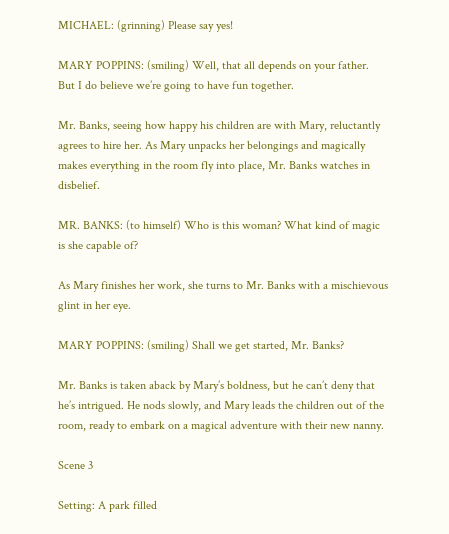MICHAEL: (grinning) Please say yes!

MARY POPPINS: (smiling) Well, that all depends on your father. But I do believe we’re going to have fun together.

Mr. Banks, seeing how happy his children are with Mary, reluctantly agrees to hire her. As Mary unpacks her belongings and magically makes everything in the room fly into place, Mr. Banks watches in disbelief.

MR. BANKS: (to himself) Who is this woman? What kind of magic is she capable of?

As Mary finishes her work, she turns to Mr. Banks with a mischievous glint in her eye.

MARY POPPINS: (smiling) Shall we get started, Mr. Banks?

Mr. Banks is taken aback by Mary’s boldness, but he can’t deny that he’s intrigued. He nods slowly, and Mary leads the children out of the room, ready to embark on a magical adventure with their new nanny.

Scene 3

Setting: A park filled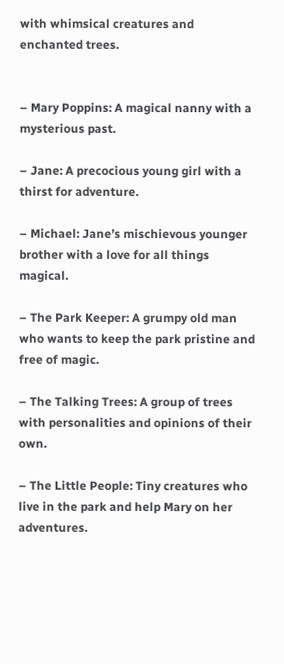with whimsical creatures and enchanted trees.


– Mary Poppins: A magical nanny with a mysterious past.

– Jane: A precocious young girl with a thirst for adventure.

– Michael: Jane’s mischievous younger brother with a love for all things magical.

– The Park Keeper: A grumpy old man who wants to keep the park pristine and free of magic.

– The Talking Trees: A group of trees with personalities and opinions of their own.

– The Little People: Tiny creatures who live in the park and help Mary on her adventures.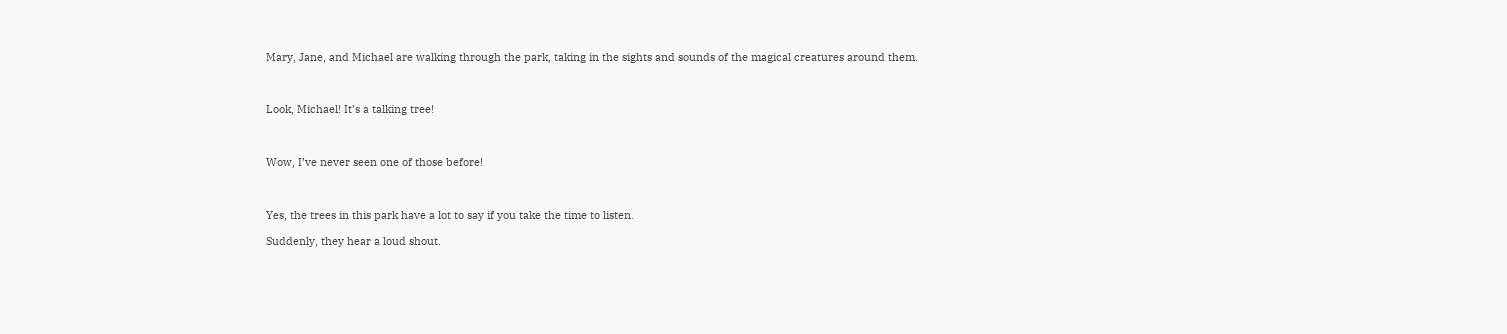Mary, Jane, and Michael are walking through the park, taking in the sights and sounds of the magical creatures around them.



Look, Michael! It’s a talking tree!



Wow, I’ve never seen one of those before!



Yes, the trees in this park have a lot to say if you take the time to listen.

Suddenly, they hear a loud shout.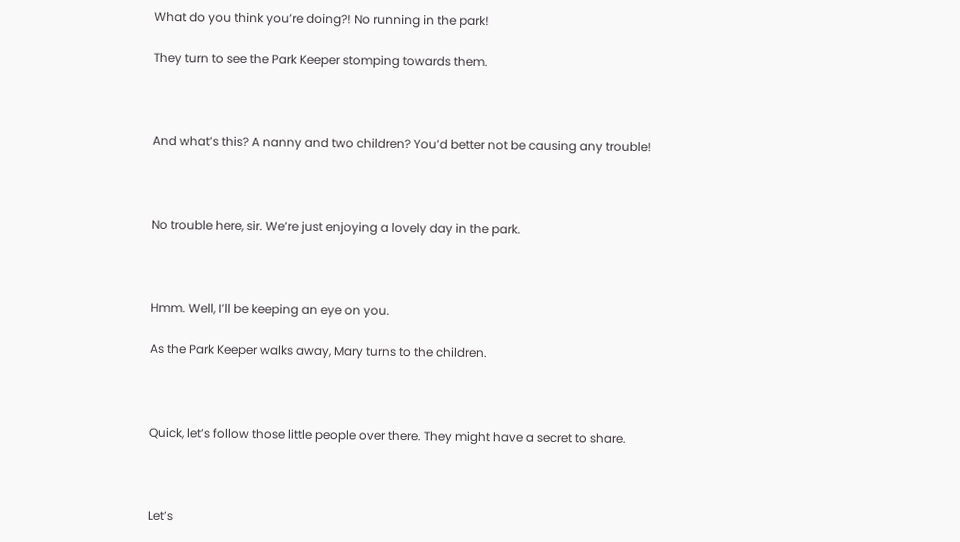What do you think you’re doing?! No running in the park!

They turn to see the Park Keeper stomping towards them.



And what’s this? A nanny and two children? You’d better not be causing any trouble!



No trouble here, sir. We’re just enjoying a lovely day in the park.



Hmm. Well, I’ll be keeping an eye on you.

As the Park Keeper walks away, Mary turns to the children.



Quick, let’s follow those little people over there. They might have a secret to share.



Let’s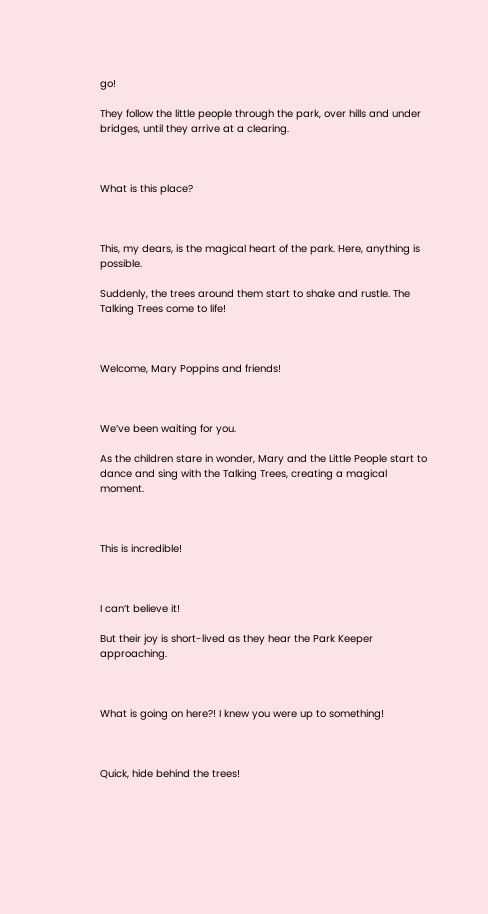go!

They follow the little people through the park, over hills and under bridges, until they arrive at a clearing.



What is this place?



This, my dears, is the magical heart of the park. Here, anything is possible.

Suddenly, the trees around them start to shake and rustle. The Talking Trees come to life!



Welcome, Mary Poppins and friends!



We’ve been waiting for you.

As the children stare in wonder, Mary and the Little People start to dance and sing with the Talking Trees, creating a magical moment.



This is incredible!



I can’t believe it!

But their joy is short-lived as they hear the Park Keeper approaching.



What is going on here?! I knew you were up to something!



Quick, hide behind the trees!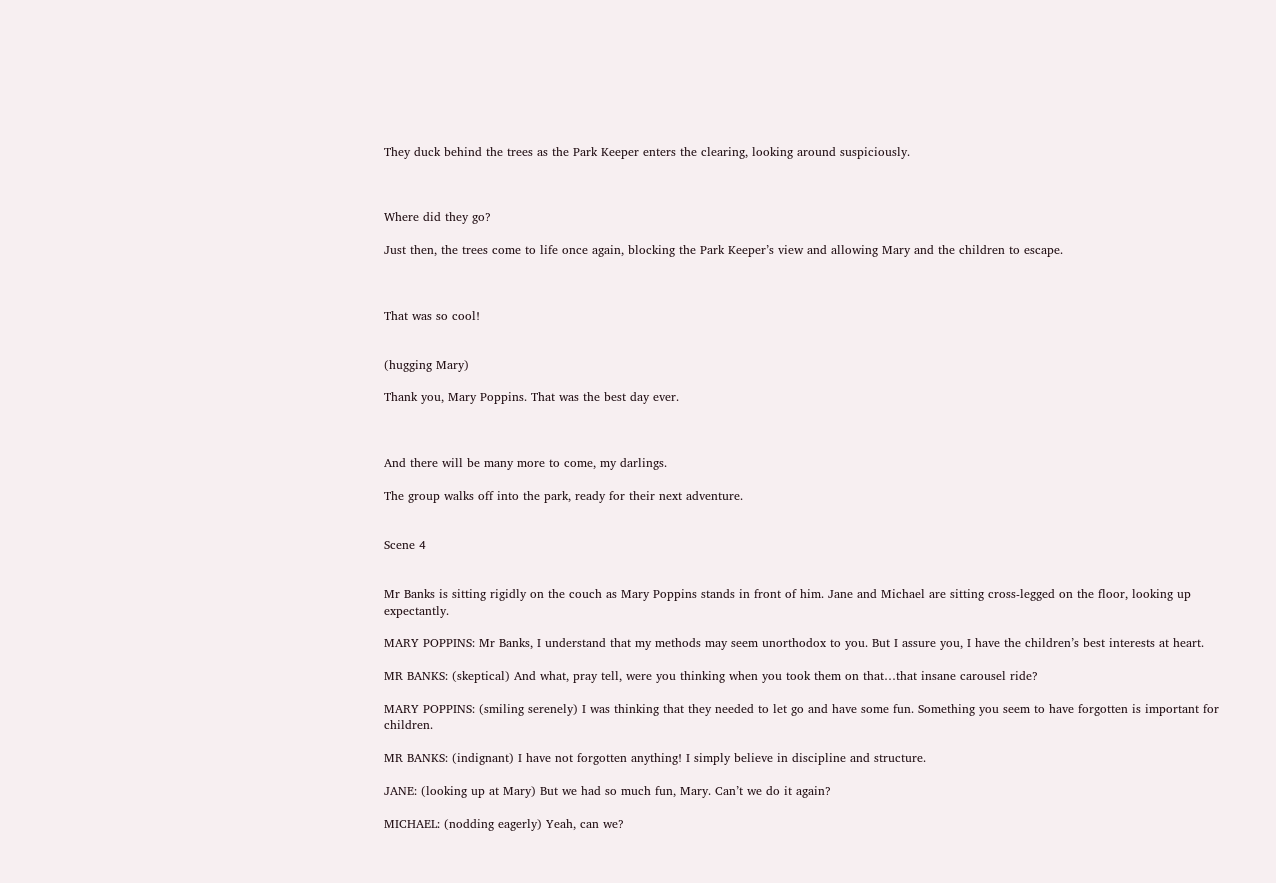They duck behind the trees as the Park Keeper enters the clearing, looking around suspiciously.



Where did they go?

Just then, the trees come to life once again, blocking the Park Keeper’s view and allowing Mary and the children to escape.



That was so cool!


(hugging Mary)

Thank you, Mary Poppins. That was the best day ever.



And there will be many more to come, my darlings.

The group walks off into the park, ready for their next adventure.


Scene 4


Mr Banks is sitting rigidly on the couch as Mary Poppins stands in front of him. Jane and Michael are sitting cross-legged on the floor, looking up expectantly.

MARY POPPINS: Mr Banks, I understand that my methods may seem unorthodox to you. But I assure you, I have the children’s best interests at heart.

MR BANKS: (skeptical) And what, pray tell, were you thinking when you took them on that…that insane carousel ride?

MARY POPPINS: (smiling serenely) I was thinking that they needed to let go and have some fun. Something you seem to have forgotten is important for children.

MR BANKS: (indignant) I have not forgotten anything! I simply believe in discipline and structure.

JANE: (looking up at Mary) But we had so much fun, Mary. Can’t we do it again?

MICHAEL: (nodding eagerly) Yeah, can we?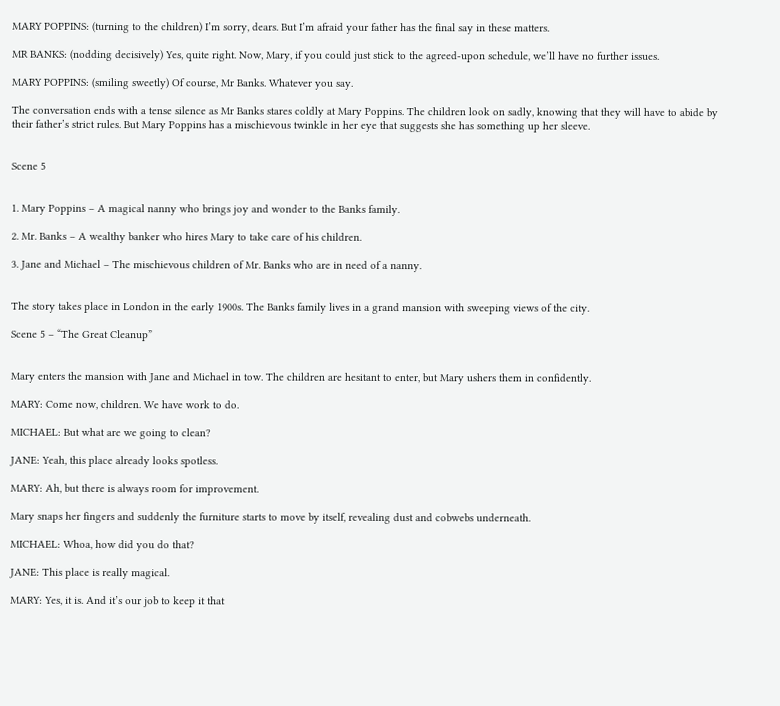MARY POPPINS: (turning to the children) I’m sorry, dears. But I’m afraid your father has the final say in these matters.

MR BANKS: (nodding decisively) Yes, quite right. Now, Mary, if you could just stick to the agreed-upon schedule, we’ll have no further issues.

MARY POPPINS: (smiling sweetly) Of course, Mr Banks. Whatever you say.

The conversation ends with a tense silence as Mr Banks stares coldly at Mary Poppins. The children look on sadly, knowing that they will have to abide by their father’s strict rules. But Mary Poppins has a mischievous twinkle in her eye that suggests she has something up her sleeve.


Scene 5


1. Mary Poppins – A magical nanny who brings joy and wonder to the Banks family.

2. Mr. Banks – A wealthy banker who hires Mary to take care of his children.

3. Jane and Michael – The mischievous children of Mr. Banks who are in need of a nanny.


The story takes place in London in the early 1900s. The Banks family lives in a grand mansion with sweeping views of the city.

Scene 5 – “The Great Cleanup”


Mary enters the mansion with Jane and Michael in tow. The children are hesitant to enter, but Mary ushers them in confidently.

MARY: Come now, children. We have work to do.

MICHAEL: But what are we going to clean?

JANE: Yeah, this place already looks spotless.

MARY: Ah, but there is always room for improvement.

Mary snaps her fingers and suddenly the furniture starts to move by itself, revealing dust and cobwebs underneath.

MICHAEL: Whoa, how did you do that?

JANE: This place is really magical.

MARY: Yes, it is. And it’s our job to keep it that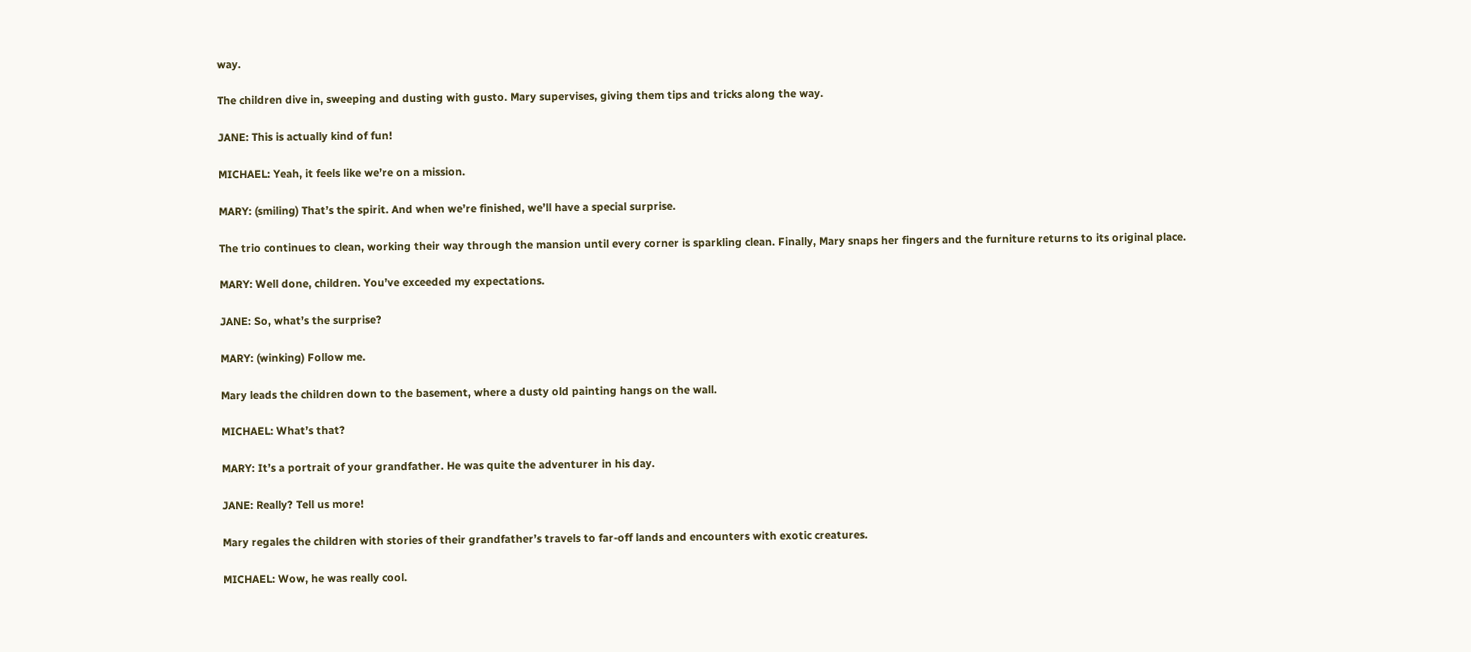way.

The children dive in, sweeping and dusting with gusto. Mary supervises, giving them tips and tricks along the way.

JANE: This is actually kind of fun!

MICHAEL: Yeah, it feels like we’re on a mission.

MARY: (smiling) That’s the spirit. And when we’re finished, we’ll have a special surprise.

The trio continues to clean, working their way through the mansion until every corner is sparkling clean. Finally, Mary snaps her fingers and the furniture returns to its original place.

MARY: Well done, children. You’ve exceeded my expectations.

JANE: So, what’s the surprise?

MARY: (winking) Follow me.

Mary leads the children down to the basement, where a dusty old painting hangs on the wall.

MICHAEL: What’s that?

MARY: It’s a portrait of your grandfather. He was quite the adventurer in his day.

JANE: Really? Tell us more!

Mary regales the children with stories of their grandfather’s travels to far-off lands and encounters with exotic creatures.

MICHAEL: Wow, he was really cool.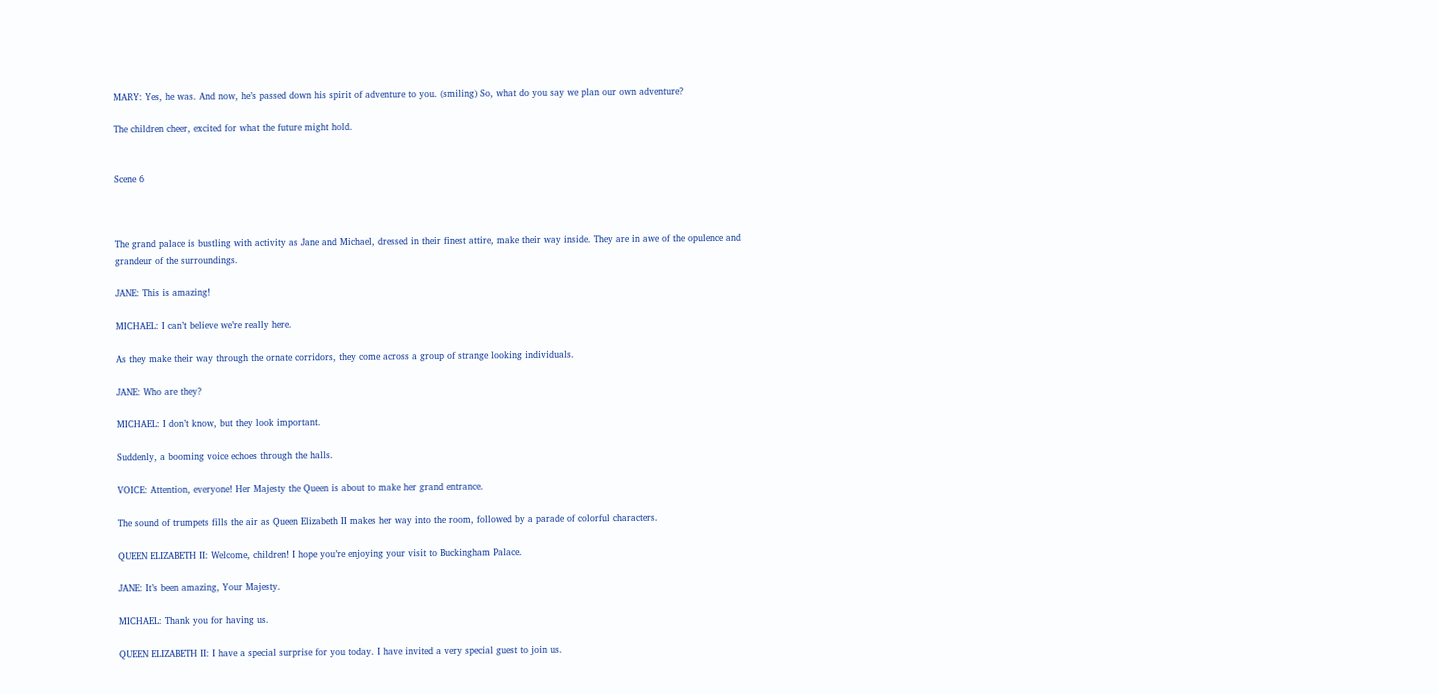MARY: Yes, he was. And now, he’s passed down his spirit of adventure to you. (smiling) So, what do you say we plan our own adventure?

The children cheer, excited for what the future might hold.


Scene 6



The grand palace is bustling with activity as Jane and Michael, dressed in their finest attire, make their way inside. They are in awe of the opulence and grandeur of the surroundings.

JANE: This is amazing!

MICHAEL: I can’t believe we’re really here.

As they make their way through the ornate corridors, they come across a group of strange looking individuals.

JANE: Who are they?

MICHAEL: I don’t know, but they look important.

Suddenly, a booming voice echoes through the halls.

VOICE: Attention, everyone! Her Majesty the Queen is about to make her grand entrance.

The sound of trumpets fills the air as Queen Elizabeth II makes her way into the room, followed by a parade of colorful characters.

QUEEN ELIZABETH II: Welcome, children! I hope you’re enjoying your visit to Buckingham Palace.

JANE: It’s been amazing, Your Majesty.

MICHAEL: Thank you for having us.

QUEEN ELIZABETH II: I have a special surprise for you today. I have invited a very special guest to join us.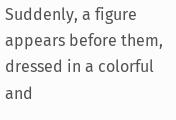Suddenly, a figure appears before them, dressed in a colorful and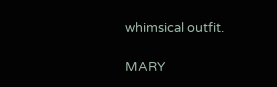whimsical outfit.

MARY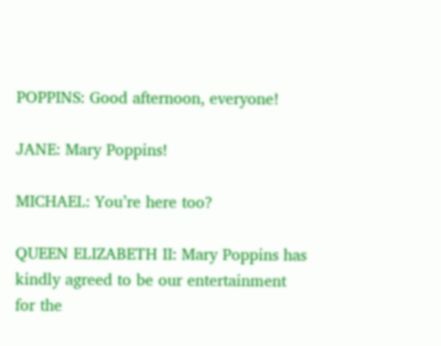POPPINS: Good afternoon, everyone!

JANE: Mary Poppins!

MICHAEL: You’re here too?

QUEEN ELIZABETH II: Mary Poppins has kindly agreed to be our entertainment for the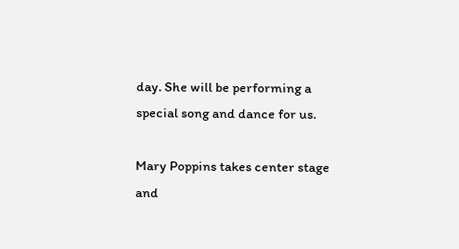day. She will be performing a special song and dance for us.

Mary Poppins takes center stage and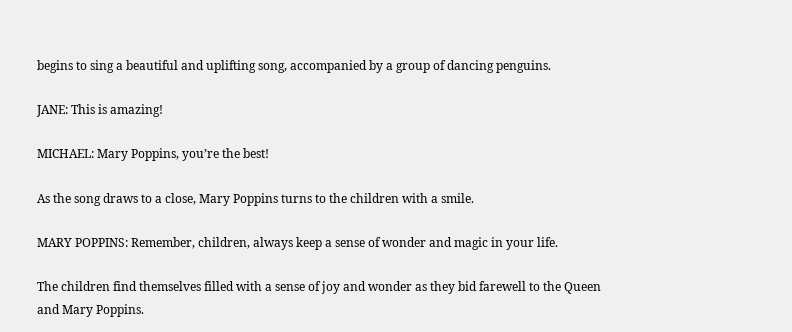begins to sing a beautiful and uplifting song, accompanied by a group of dancing penguins.

JANE: This is amazing!

MICHAEL: Mary Poppins, you’re the best!

As the song draws to a close, Mary Poppins turns to the children with a smile.

MARY POPPINS: Remember, children, always keep a sense of wonder and magic in your life.

The children find themselves filled with a sense of joy and wonder as they bid farewell to the Queen and Mary Poppins.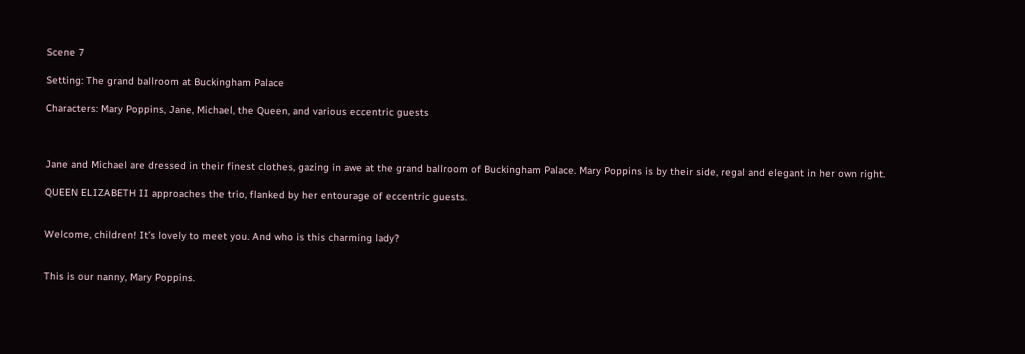Scene 7

Setting: The grand ballroom at Buckingham Palace

Characters: Mary Poppins, Jane, Michael, the Queen, and various eccentric guests



Jane and Michael are dressed in their finest clothes, gazing in awe at the grand ballroom of Buckingham Palace. Mary Poppins is by their side, regal and elegant in her own right.

QUEEN ELIZABETH II approaches the trio, flanked by her entourage of eccentric guests.


Welcome, children! It’s lovely to meet you. And who is this charming lady?


This is our nanny, Mary Poppins.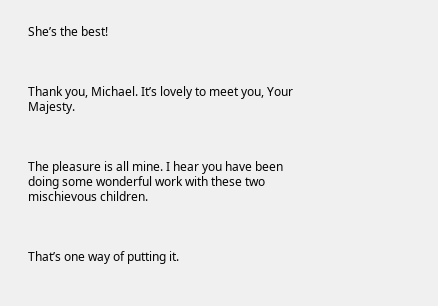She’s the best!



Thank you, Michael. It’s lovely to meet you, Your Majesty.



The pleasure is all mine. I hear you have been doing some wonderful work with these two mischievous children.



That’s one way of putting it.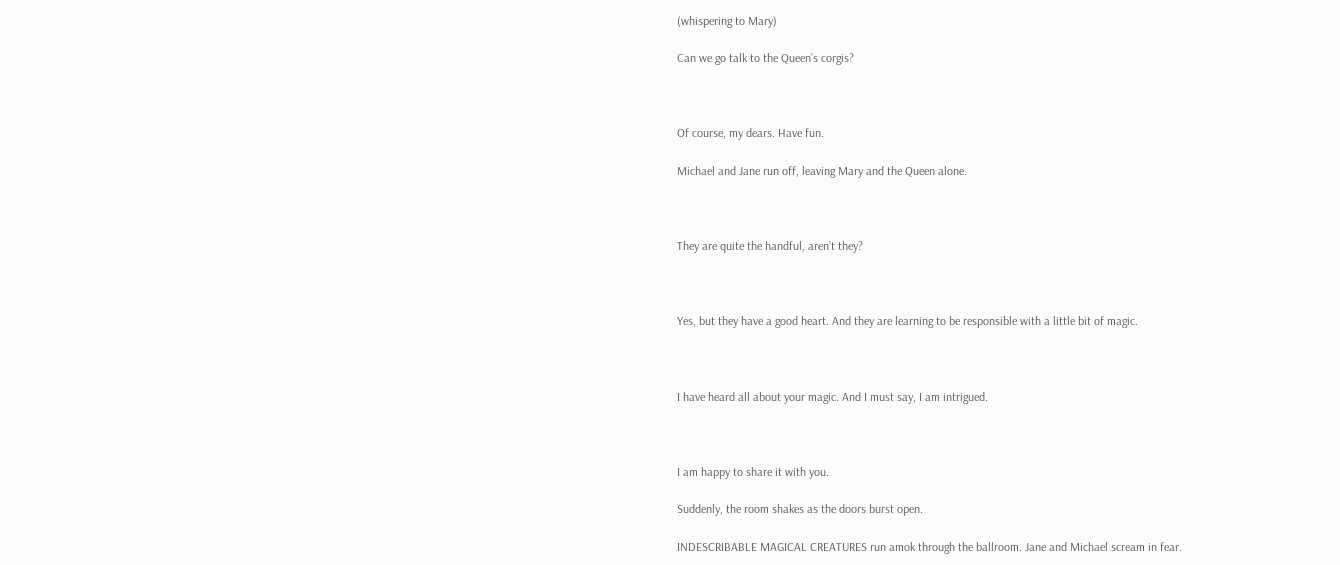(whispering to Mary)

Can we go talk to the Queen’s corgis?



Of course, my dears. Have fun.

Michael and Jane run off, leaving Mary and the Queen alone.



They are quite the handful, aren’t they?



Yes, but they have a good heart. And they are learning to be responsible with a little bit of magic.



I have heard all about your magic. And I must say, I am intrigued.



I am happy to share it with you.

Suddenly, the room shakes as the doors burst open.

INDESCRIBABLE MAGICAL CREATURES run amok through the ballroom. Jane and Michael scream in fear.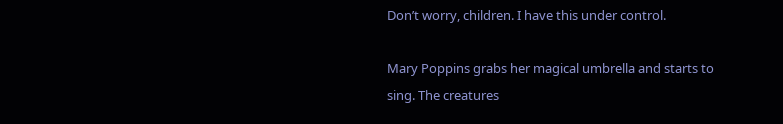Don’t worry, children. I have this under control.

Mary Poppins grabs her magical umbrella and starts to sing. The creatures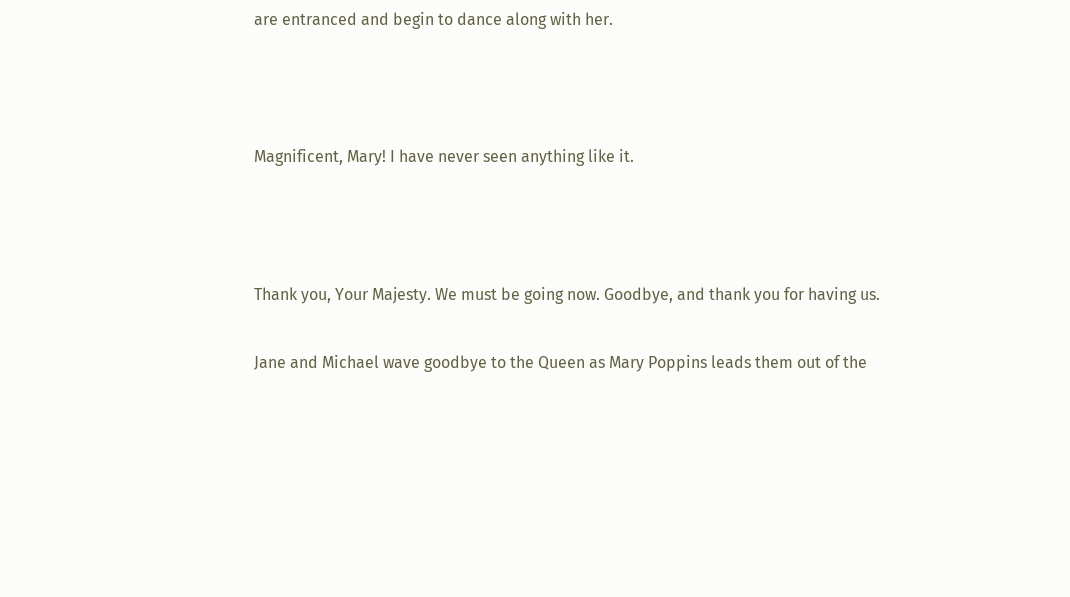are entranced and begin to dance along with her.



Magnificent, Mary! I have never seen anything like it.



Thank you, Your Majesty. We must be going now. Goodbye, and thank you for having us.

Jane and Michael wave goodbye to the Queen as Mary Poppins leads them out of the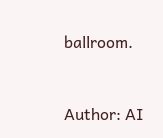ballroom.


Author: AI